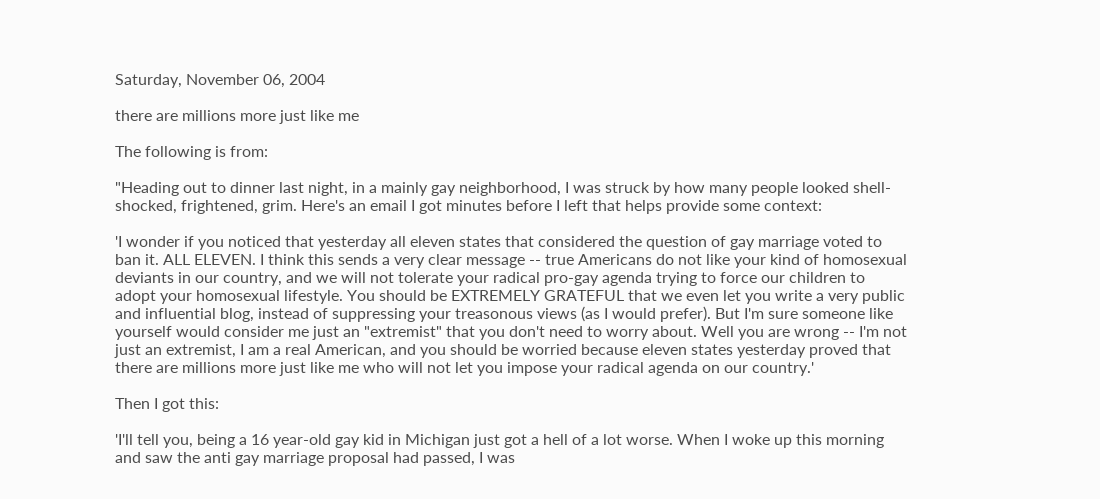Saturday, November 06, 2004

there are millions more just like me

The following is from:

"Heading out to dinner last night, in a mainly gay neighborhood, I was struck by how many people looked shell-shocked, frightened, grim. Here's an email I got minutes before I left that helps provide some context:

'I wonder if you noticed that yesterday all eleven states that considered the question of gay marriage voted to ban it. ALL ELEVEN. I think this sends a very clear message -- true Americans do not like your kind of homosexual deviants in our country, and we will not tolerate your radical pro-gay agenda trying to force our children to adopt your homosexual lifestyle. You should be EXTREMELY GRATEFUL that we even let you write a very public and influential blog, instead of suppressing your treasonous views (as I would prefer). But I'm sure someone like yourself would consider me just an "extremist" that you don't need to worry about. Well you are wrong -- I'm not just an extremist, I am a real American, and you should be worried because eleven states yesterday proved that there are millions more just like me who will not let you impose your radical agenda on our country.'

Then I got this:

'I'll tell you, being a 16 year-old gay kid in Michigan just got a hell of a lot worse. When I woke up this morning and saw the anti gay marriage proposal had passed, I was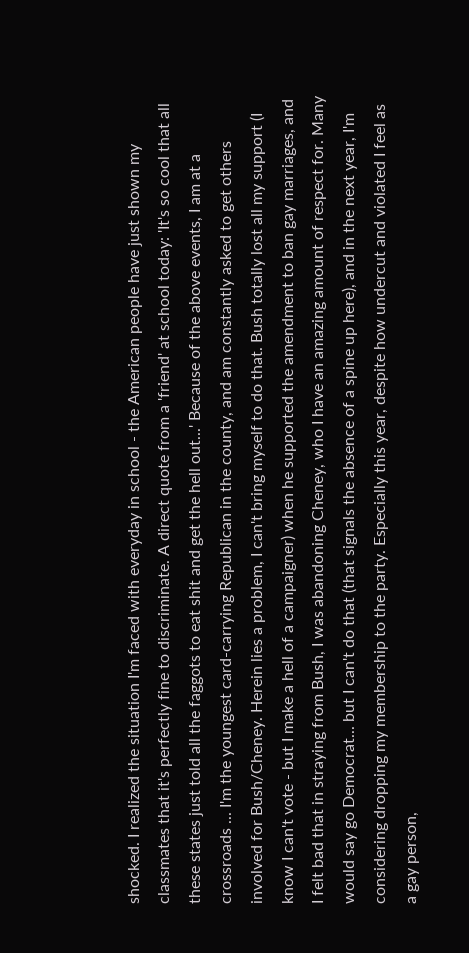shocked. I realized the situation I'm faced with everyday in school - the American people have just shown my classmates that it's perfectly fine to discriminate. A direct quote from a 'friend' at school today: 'It's so cool that all these states just told all the faggots to eat shit and get the hell out...' Because of the above events, I am at a crossroads ... I'm the youngest card-carrying Republican in the county, and am constantly asked to get others involved for Bush/Cheney. Herein lies a problem, I can't bring myself to do that. Bush totally lost all my support (I know I can't vote - but I make a hell of a campaigner) when he supported the amendment to ban gay marriages, and I felt bad that in straying from Bush, I was abandoning Cheney, who I have an amazing amount of respect for. Many would say go Democrat... but I can't do that (that signals the absence of a spine up here), and in the next year, I'm considering dropping my membership to the party. Especially this year, despite how undercut and violated I feel as a gay person,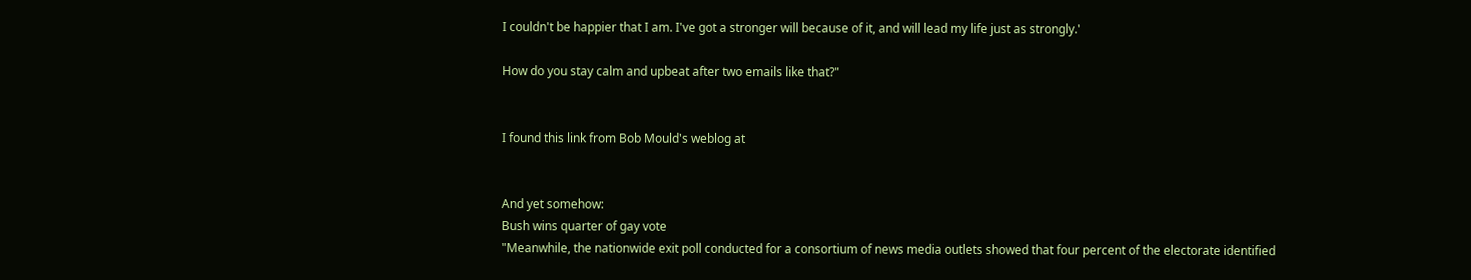I couldn't be happier that I am. I've got a stronger will because of it, and will lead my life just as strongly.'

How do you stay calm and upbeat after two emails like that?"


I found this link from Bob Mould's weblog at


And yet somehow:
Bush wins quarter of gay vote
"Meanwhile, the nationwide exit poll conducted for a consortium of news media outlets showed that four percent of the electorate identified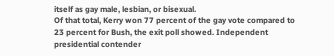itself as gay male, lesbian, or bisexual.
Of that total, Kerry won 77 percent of the gay vote compared to 23 percent for Bush, the exit poll showed. Independent presidential contender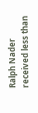Ralph Nader received less than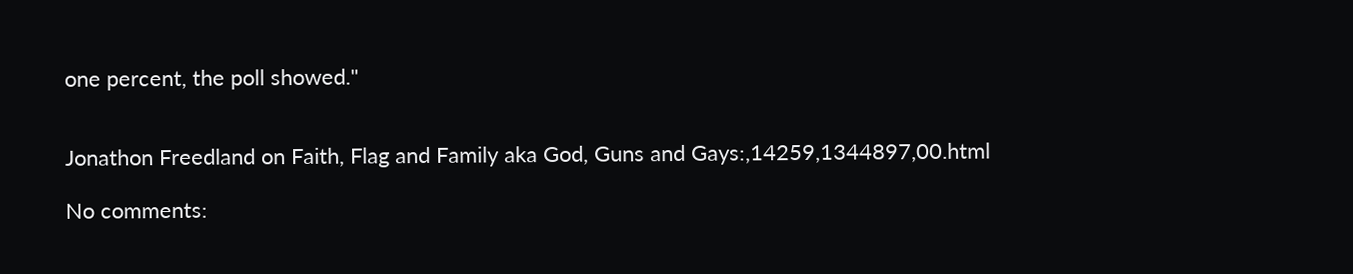one percent, the poll showed."


Jonathon Freedland on Faith, Flag and Family aka God, Guns and Gays:,14259,1344897,00.html

No comments: